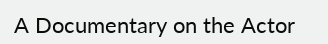A Documentary on the Actor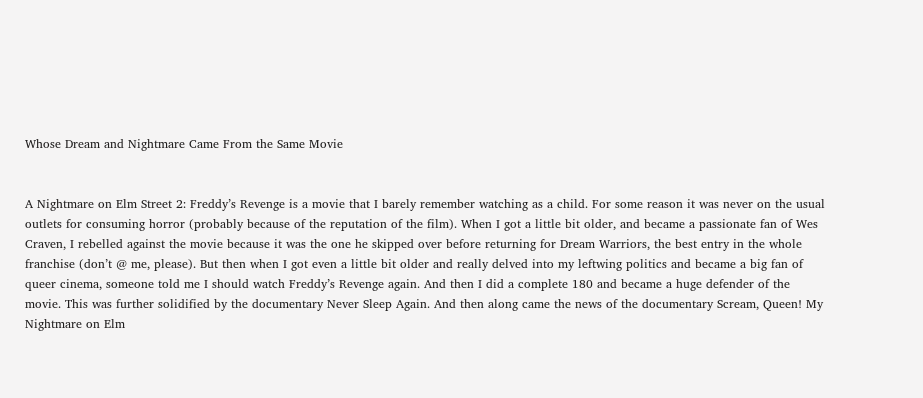Whose Dream and Nightmare Came From the Same Movie


A Nightmare on Elm Street 2: Freddy’s Revenge is a movie that I barely remember watching as a child. For some reason it was never on the usual outlets for consuming horror (probably because of the reputation of the film). When I got a little bit older, and became a passionate fan of Wes Craven, I rebelled against the movie because it was the one he skipped over before returning for Dream Warriors, the best entry in the whole franchise (don’t @ me, please). But then when I got even a little bit older and really delved into my leftwing politics and became a big fan of queer cinema, someone told me I should watch Freddy’s Revenge again. And then I did a complete 180 and became a huge defender of the movie. This was further solidified by the documentary Never Sleep Again. And then along came the news of the documentary Scream, Queen! My Nightmare on Elm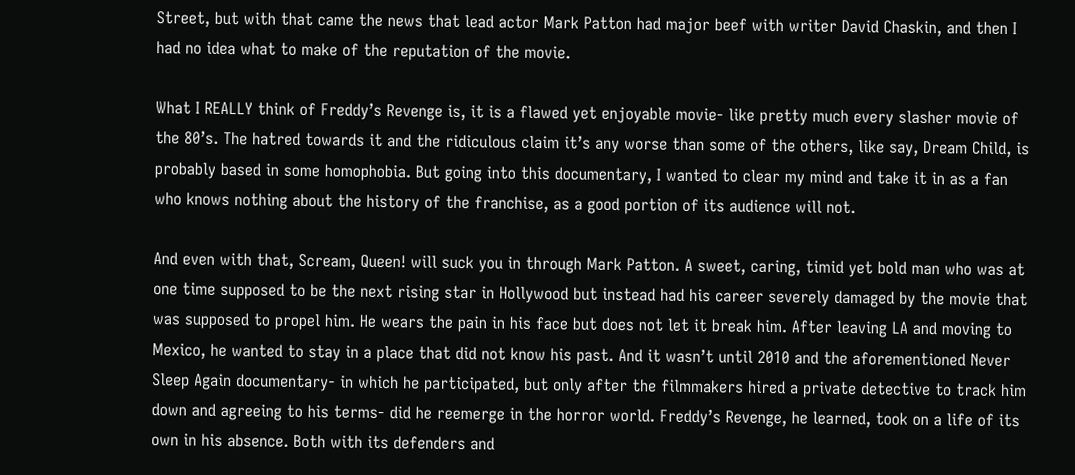Street, but with that came the news that lead actor Mark Patton had major beef with writer David Chaskin, and then I had no idea what to make of the reputation of the movie.

What I REALLY think of Freddy’s Revenge is, it is a flawed yet enjoyable movie- like pretty much every slasher movie of the 80’s. The hatred towards it and the ridiculous claim it’s any worse than some of the others, like say, Dream Child, is probably based in some homophobia. But going into this documentary, I wanted to clear my mind and take it in as a fan who knows nothing about the history of the franchise, as a good portion of its audience will not.

And even with that, Scream, Queen! will suck you in through Mark Patton. A sweet, caring, timid yet bold man who was at one time supposed to be the next rising star in Hollywood but instead had his career severely damaged by the movie that was supposed to propel him. He wears the pain in his face but does not let it break him. After leaving LA and moving to Mexico, he wanted to stay in a place that did not know his past. And it wasn’t until 2010 and the aforementioned Never Sleep Again documentary- in which he participated, but only after the filmmakers hired a private detective to track him down and agreeing to his terms- did he reemerge in the horror world. Freddy’s Revenge, he learned, took on a life of its own in his absence. Both with its defenders and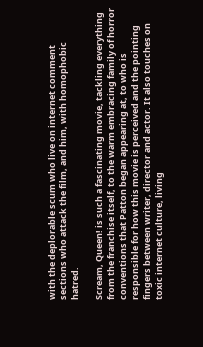with the deplorable scum who live on internet comment sections who attack the film, and him, with homophobic hatred.

Scream, Queen! is such a fascinating movie, tackling everything from the franchise itself, to the warm embracing family of horror conventions that Patton began appearing at, to who is responsible for how this movie is perceived and the pointing fingers between writer, director and actor. It also touches on toxic internet culture, living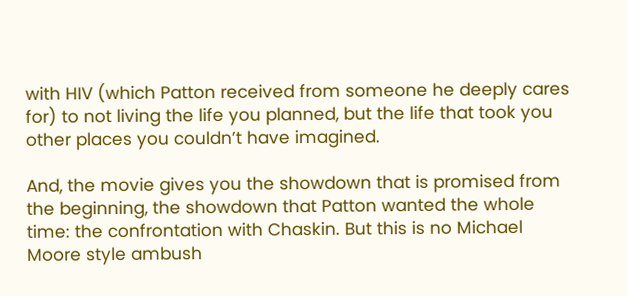with HIV (which Patton received from someone he deeply cares for) to not living the life you planned, but the life that took you other places you couldn’t have imagined.

And, the movie gives you the showdown that is promised from the beginning, the showdown that Patton wanted the whole time: the confrontation with Chaskin. But this is no Michael Moore style ambush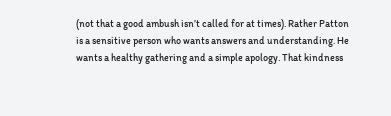(not that a good ambush isn’t called for at times). Rather Patton is a sensitive person who wants answers and understanding. He wants a healthy gathering and a simple apology. That kindness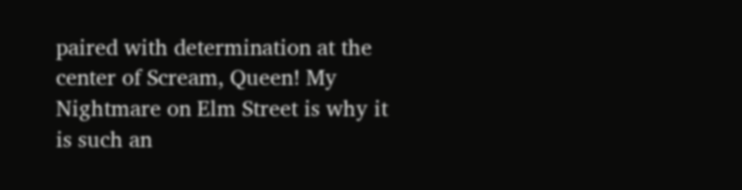paired with determination at the center of Scream, Queen! My Nightmare on Elm Street is why it is such an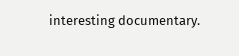interesting documentary.